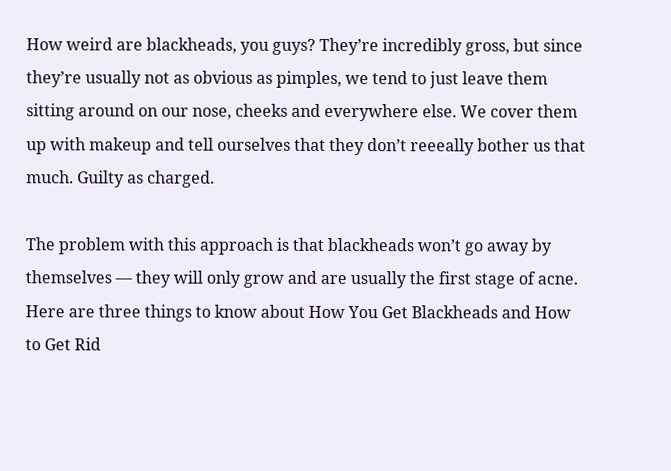How weird are blackheads, you guys? They’re incredibly gross, but since they’re usually not as obvious as pimples, we tend to just leave them sitting around on our nose, cheeks and everywhere else. We cover them up with makeup and tell ourselves that they don’t reeeally bother us that much. Guilty as charged.

The problem with this approach is that blackheads won’t go away by themselves — they will only grow and are usually the first stage of acne. Here are three things to know about How You Get Blackheads and How to Get Rid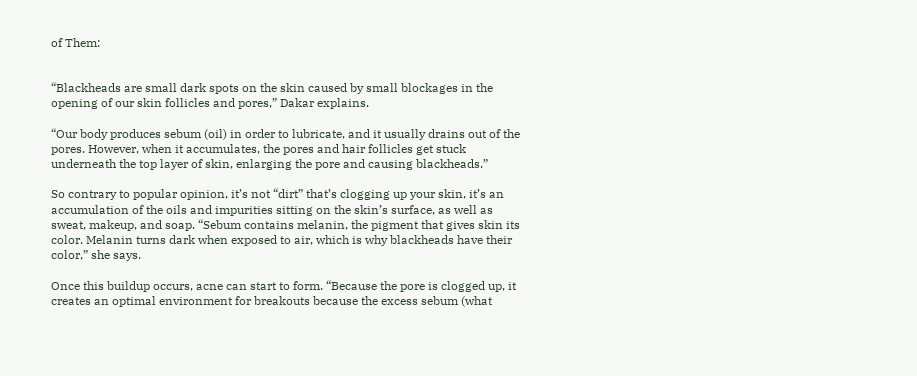of Them:


“Blackheads are small dark spots on the skin caused by small blockages in the opening of our skin follicles and pores,” Dakar explains.

“Our body produces sebum (oil) in order to lubricate, and it usually drains out of the pores. However, when it accumulates, the pores and hair follicles get stuck underneath the top layer of skin, enlarging the pore and causing blackheads.”

So contrary to popular opinion, it’s not “dirt” that’s clogging up your skin, it’s an accumulation of the oils and impurities sitting on the skin’s surface, as well as sweat, makeup, and soap. “Sebum contains melanin, the pigment that gives skin its color. Melanin turns dark when exposed to air, which is why blackheads have their color,” she says.

Once this buildup occurs, acne can start to form. “Because the pore is clogged up, it creates an optimal environment for breakouts because the excess sebum (what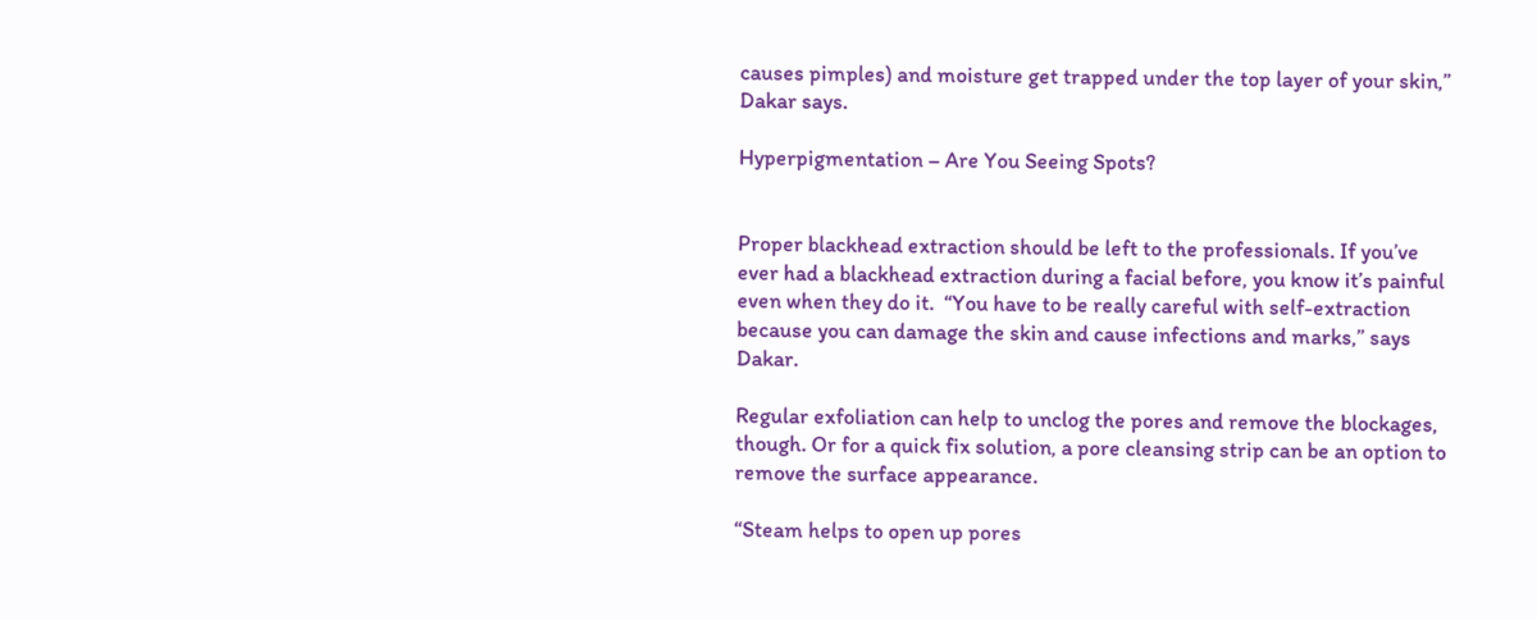causes pimples) and moisture get trapped under the top layer of your skin,” Dakar says.

Hyperpigmentation – Are You Seeing Spots?


Proper blackhead extraction should be left to the professionals. If you’ve ever had a blackhead extraction during a facial before, you know it’s painful even when they do it.  “You have to be really careful with self-extraction because you can damage the skin and cause infections and marks,” says Dakar.

Regular exfoliation can help to unclog the pores and remove the blockages, though. Or for a quick fix solution, a pore cleansing strip can be an option to remove the surface appearance.

“Steam helps to open up pores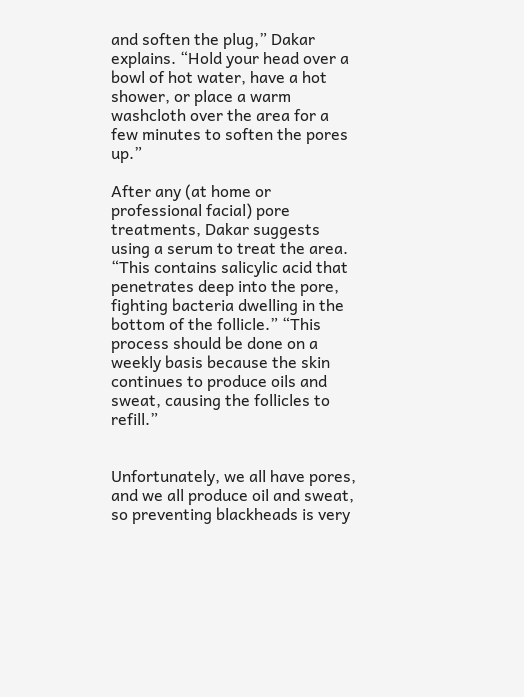and soften the plug,” Dakar explains. “Hold your head over a bowl of hot water, have a hot shower, or place a warm washcloth over the area for a few minutes to soften the pores up.”

After any (at home or professional facial) pore treatments, Dakar suggests using a serum to treat the area. “This contains salicylic acid that penetrates deep into the pore, fighting bacteria dwelling in the bottom of the follicle.” “This process should be done on a weekly basis because the skin continues to produce oils and sweat, causing the follicles to refill.”


Unfortunately, we all have pores, and we all produce oil and sweat, so preventing blackheads is very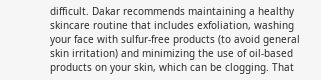difficult. Dakar recommends maintaining a healthy skincare routine that includes exfoliation, washing your face with sulfur-free products (to avoid general skin irritation) and minimizing the use of oil-based products on your skin, which can be clogging. That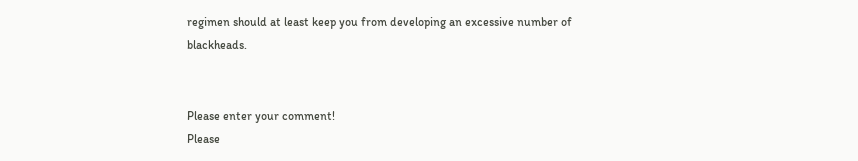regimen should at least keep you from developing an excessive number of blackheads.


Please enter your comment!
Please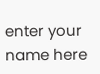enter your name here